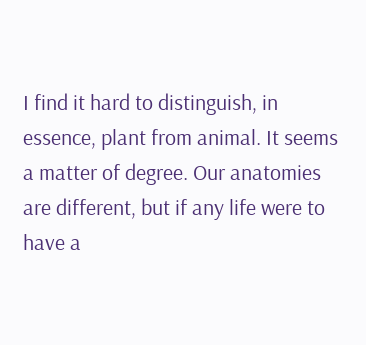I find it hard to distinguish, in essence, plant from animal. It seems a matter of degree. Our anatomies are different, but if any life were to have a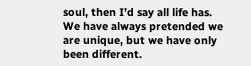soul, then I’d say all life has. We have always pretended we are unique, but we have only been different.